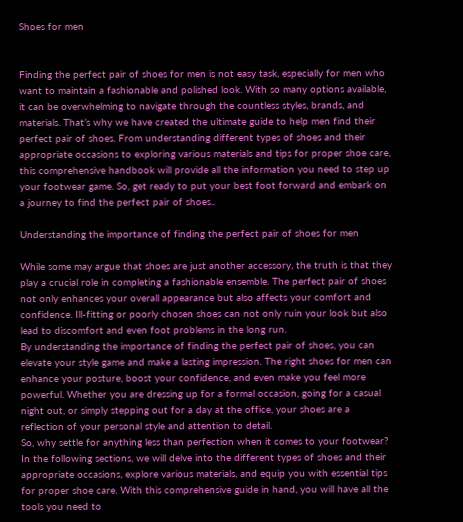Shoes for men


Finding the perfect pair of shoes for men is not easy task, especially for men who want to maintain a fashionable and polished look. With so many options available, it can be overwhelming to navigate through the countless styles, brands, and materials. That’s why we have created the ultimate guide to help men find their perfect pair of shoes. From understanding different types of shoes and their appropriate occasions to exploring various materials and tips for proper shoe care, this comprehensive handbook will provide all the information you need to step up your footwear game. So, get ready to put your best foot forward and embark on a journey to find the perfect pair of shoes..

Understanding the importance of finding the perfect pair of shoes for men

While some may argue that shoes are just another accessory, the truth is that they play a crucial role in completing a fashionable ensemble. The perfect pair of shoes not only enhances your overall appearance but also affects your comfort and confidence. Ill-fitting or poorly chosen shoes can not only ruin your look but also lead to discomfort and even foot problems in the long run.
By understanding the importance of finding the perfect pair of shoes, you can elevate your style game and make a lasting impression. The right shoes for men can enhance your posture, boost your confidence, and even make you feel more powerful. Whether you are dressing up for a formal occasion, going for a casual night out, or simply stepping out for a day at the office, your shoes are a reflection of your personal style and attention to detail.
So, why settle for anything less than perfection when it comes to your footwear? In the following sections, we will delve into the different types of shoes and their appropriate occasions, explore various materials, and equip you with essential tips for proper shoe care. With this comprehensive guide in hand, you will have all the tools you need to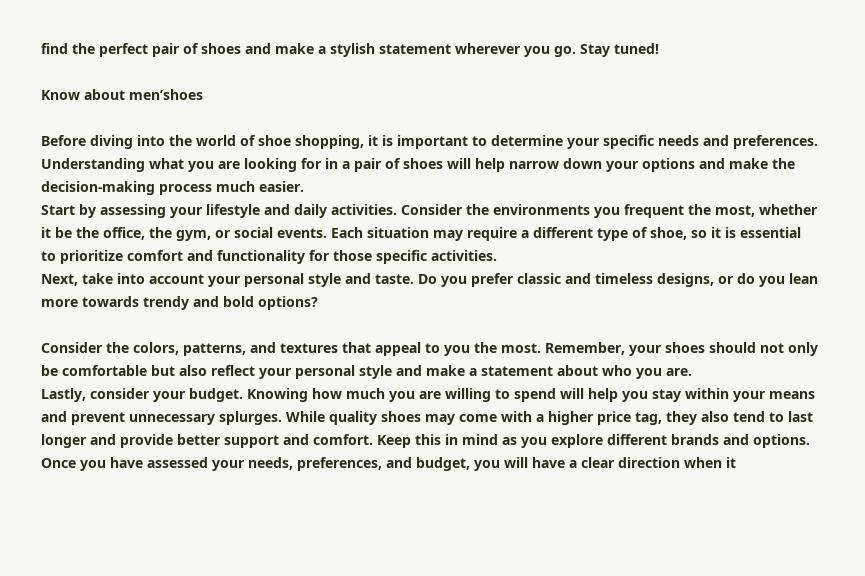find the perfect pair of shoes and make a stylish statement wherever you go. Stay tuned!

Know about men’shoes

Before diving into the world of shoe shopping, it is important to determine your specific needs and preferences. Understanding what you are looking for in a pair of shoes will help narrow down your options and make the decision-making process much easier.
Start by assessing your lifestyle and daily activities. Consider the environments you frequent the most, whether it be the office, the gym, or social events. Each situation may require a different type of shoe, so it is essential to prioritize comfort and functionality for those specific activities.
Next, take into account your personal style and taste. Do you prefer classic and timeless designs, or do you lean more towards trendy and bold options?

Consider the colors, patterns, and textures that appeal to you the most. Remember, your shoes should not only be comfortable but also reflect your personal style and make a statement about who you are.
Lastly, consider your budget. Knowing how much you are willing to spend will help you stay within your means and prevent unnecessary splurges. While quality shoes may come with a higher price tag, they also tend to last longer and provide better support and comfort. Keep this in mind as you explore different brands and options.
Once you have assessed your needs, preferences, and budget, you will have a clear direction when it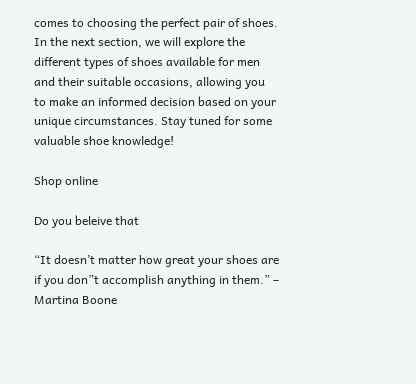comes to choosing the perfect pair of shoes. In the next section, we will explore the different types of shoes available for men and their suitable occasions, allowing you to make an informed decision based on your unique circumstances. Stay tuned for some valuable shoe knowledge!

Shop online

Do you beleive that

“It doesn’t matter how great your shoes are if you don”t accomplish anything in them.” – Martina Boone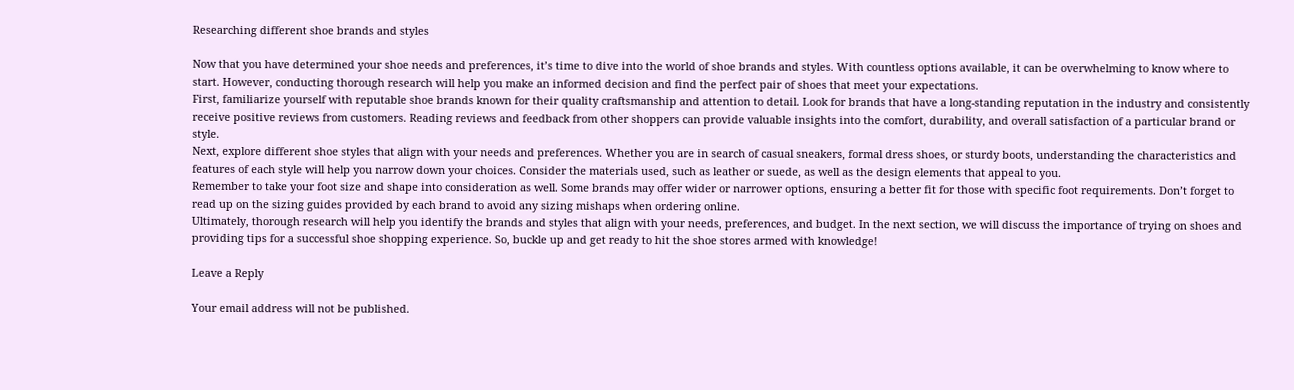Researching different shoe brands and styles

Now that you have determined your shoe needs and preferences, it’s time to dive into the world of shoe brands and styles. With countless options available, it can be overwhelming to know where to start. However, conducting thorough research will help you make an informed decision and find the perfect pair of shoes that meet your expectations.
First, familiarize yourself with reputable shoe brands known for their quality craftsmanship and attention to detail. Look for brands that have a long-standing reputation in the industry and consistently receive positive reviews from customers. Reading reviews and feedback from other shoppers can provide valuable insights into the comfort, durability, and overall satisfaction of a particular brand or style.
Next, explore different shoe styles that align with your needs and preferences. Whether you are in search of casual sneakers, formal dress shoes, or sturdy boots, understanding the characteristics and features of each style will help you narrow down your choices. Consider the materials used, such as leather or suede, as well as the design elements that appeal to you.
Remember to take your foot size and shape into consideration as well. Some brands may offer wider or narrower options, ensuring a better fit for those with specific foot requirements. Don’t forget to read up on the sizing guides provided by each brand to avoid any sizing mishaps when ordering online.
Ultimately, thorough research will help you identify the brands and styles that align with your needs, preferences, and budget. In the next section, we will discuss the importance of trying on shoes and providing tips for a successful shoe shopping experience. So, buckle up and get ready to hit the shoe stores armed with knowledge!

Leave a Reply

Your email address will not be published.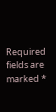Required fields are marked *